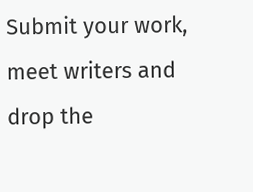Submit your work, meet writers and drop the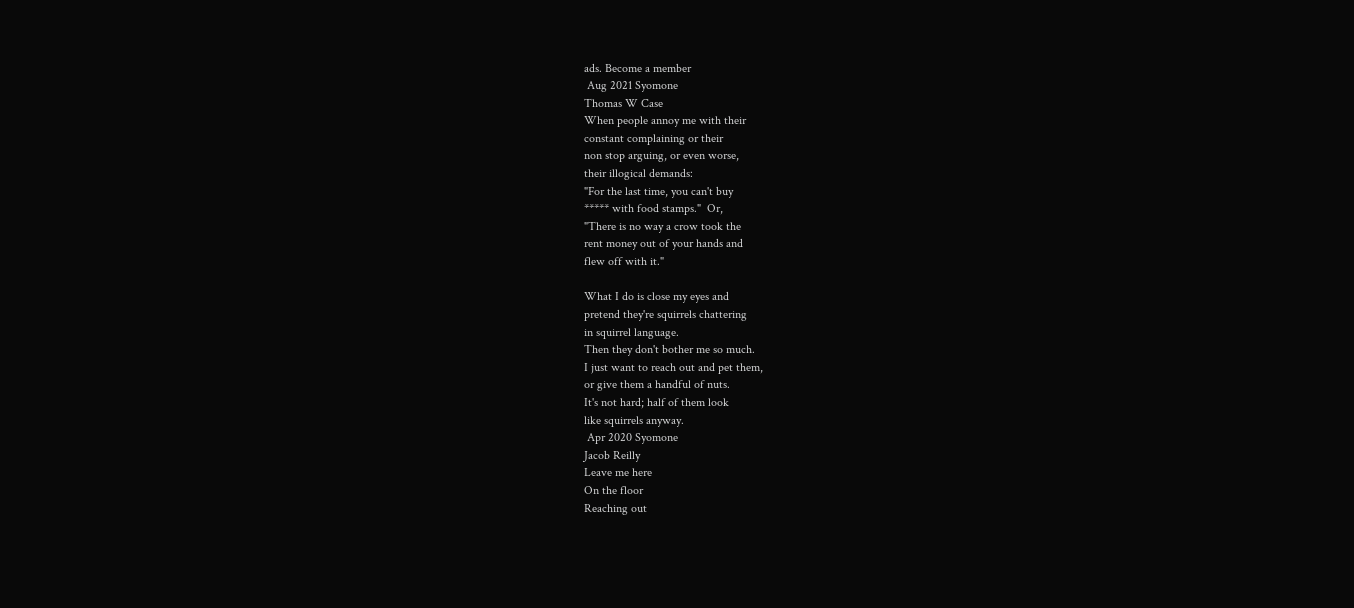ads. Become a member
 Aug 2021 Syomone
Thomas W Case
When people annoy me with their
constant complaining or their
non stop arguing, or even worse,
their illogical demands:
"For the last time, you can't buy
***** with food stamps."  Or,
"There is no way a crow took the
rent money out of your hands and
flew off with it."

What I do is close my eyes and
pretend they're squirrels chattering
in squirrel language.
Then they don't bother me so much.
I just want to reach out and pet them,
or give them a handful of nuts.
It's not hard; half of them look
like squirrels anyway.
 Apr 2020 Syomone
Jacob Reilly
Leave me here
On the floor
Reaching out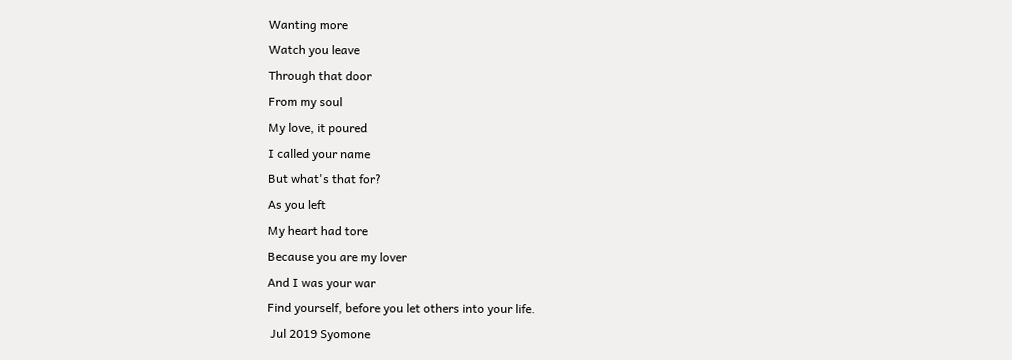Wanting more
Watch you leave
Through that door
From my soul
My love, it poured
I called your name
But what's that for?
As you left
My heart had tore
Because you are my lover
And I was your war
Find yourself, before you let others into your life.
 Jul 2019 Syomone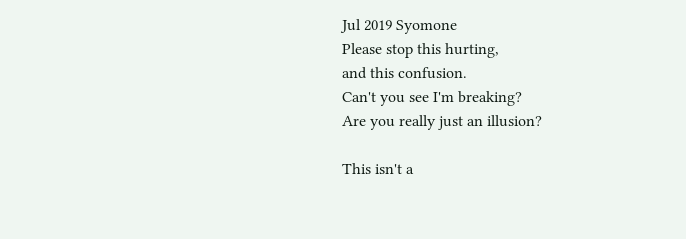Jul 2019 Syomone
Please stop this hurting,
and this confusion.
Can't you see I'm breaking?
Are you really just an illusion?

This isn't a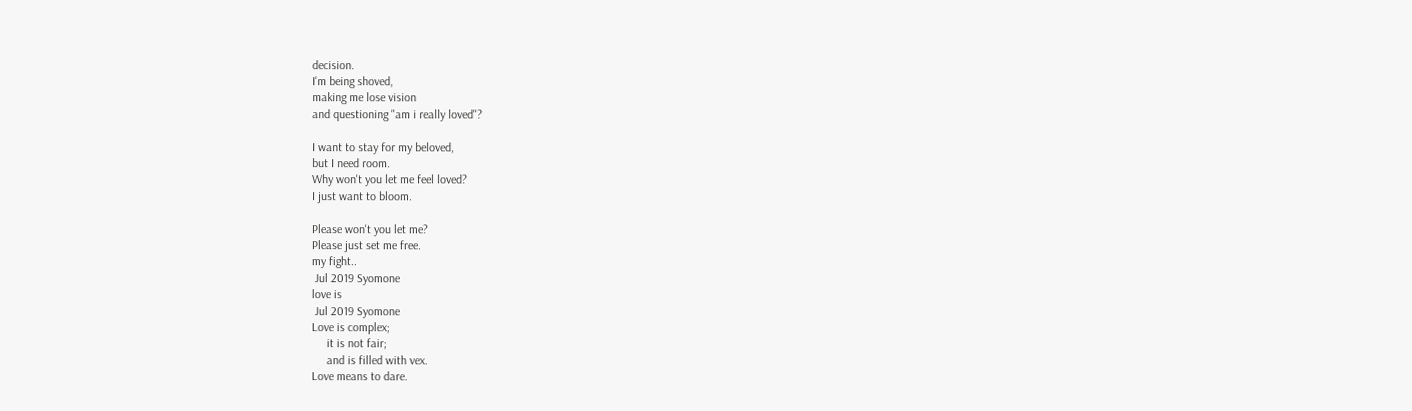decision.
I'm being shoved,
making me lose vision
and questioning "am i really loved"?

I want to stay for my beloved,
but I need room.
Why won't you let me feel loved?
I just want to bloom.

Please won't you let me?
Please just set me free.
my fight..
 Jul 2019 Syomone
love is
 Jul 2019 Syomone
Love is complex;
     it is not fair;
     and is filled with vex.
Love means to dare.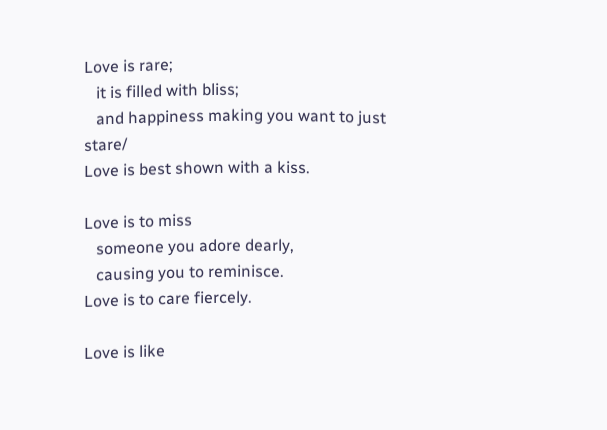Love is rare;
   it is filled with bliss;
   and happiness making you want to just stare/
Love is best shown with a kiss.

Love is to miss
   someone you adore dearly,
   causing you to reminisce.
Love is to care fiercely.

Love is like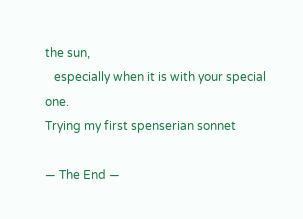the sun,
   especially when it is with your special one.
Trying my first spenserian sonnet

— The End —